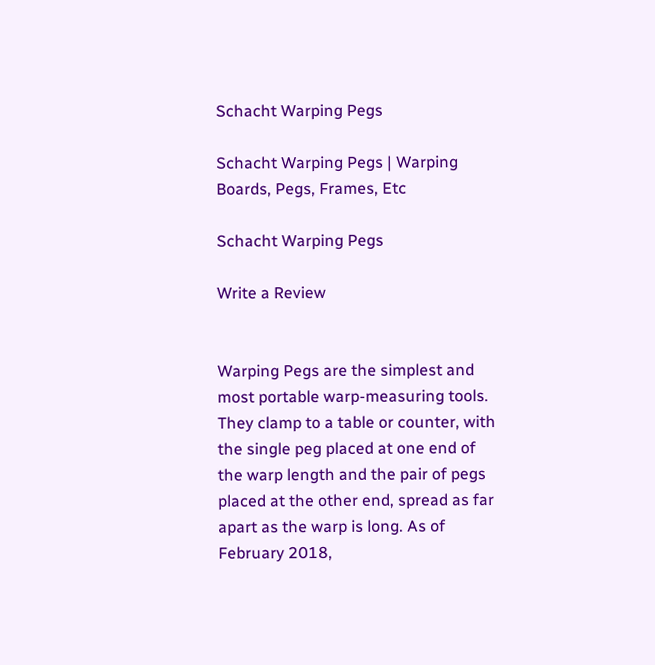Schacht Warping Pegs

Schacht Warping Pegs | Warping Boards, Pegs, Frames, Etc

Schacht Warping Pegs

Write a Review


Warping Pegs are the simplest and most portable warp-measuring tools. They clamp to a table or counter, with the single peg placed at one end of the warp length and the pair of pegs placed at the other end, spread as far apart as the warp is long. As of February 2018,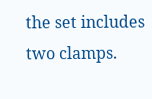the set includes two clamps.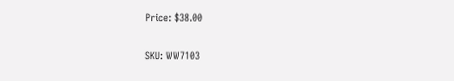Price: $38.00

SKU: WW7103